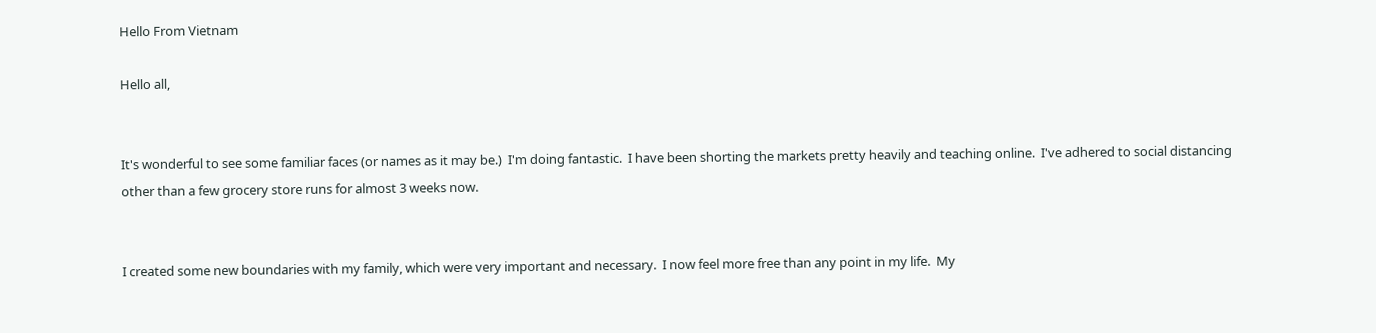Hello From Vietnam

Hello all,


It's wonderful to see some familiar faces (or names as it may be.)  I'm doing fantastic.  I have been shorting the markets pretty heavily and teaching online.  I've adhered to social distancing other than a few grocery store runs for almost 3 weeks now.


I created some new boundaries with my family, which were very important and necessary.  I now feel more free than any point in my life.  My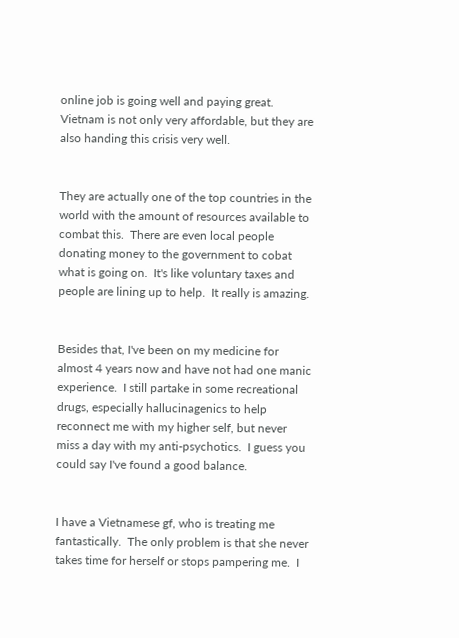online job is going well and paying great.  Vietnam is not only very affordable, but they are also handing this crisis very well.


They are actually one of the top countries in the world with the amount of resources available to combat this.  There are even local people donating money to the government to cobat what is going on.  It's like voluntary taxes and people are lining up to help.  It really is amazing.


Besides that, I've been on my medicine for almost 4 years now and have not had one manic experience.  I still partake in some recreational drugs, especially hallucinagenics to help reconnect me with my higher self, but never miss a day with my anti-psychotics.  I guess you could say I've found a good balance.


I have a Vietnamese gf, who is treating me fantastically.  The only problem is that she never takes time for herself or stops pampering me.  I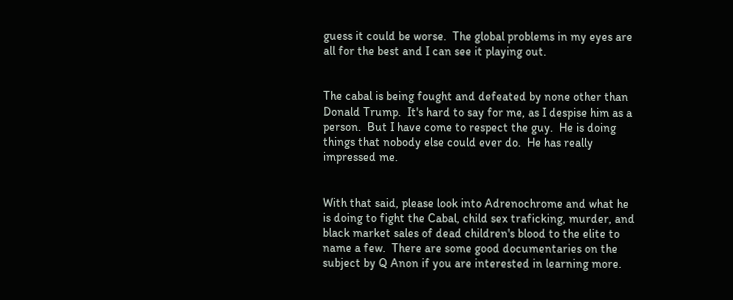guess it could be worse.  The global problems in my eyes are all for the best and I can see it playing out.


The cabal is being fought and defeated by none other than Donald Trump.  It's hard to say for me, as I despise him as a person.  But I have come to respect the guy.  He is doing things that nobody else could ever do.  He has really impressed me.


With that said, please look into Adrenochrome and what he is doing to fight the Cabal, child sex traficking, murder, and black market sales of dead children's blood to the elite to name a few.  There are some good documentaries on the subject by Q Anon if you are interested in learning more.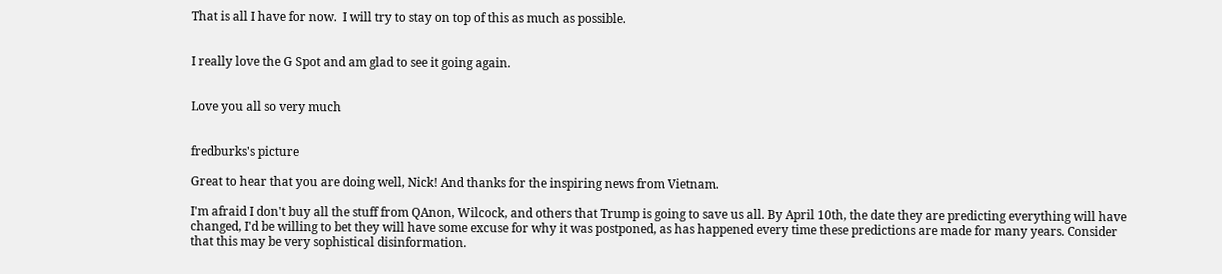That is all I have for now.  I will try to stay on top of this as much as possible.


I really love the G Spot and am glad to see it going again.


Love you all so very much


fredburks's picture

Great to hear that you are doing well, Nick! And thanks for the inspiring news from Vietnam.

I'm afraid I don't buy all the stuff from QAnon, Wilcock, and others that Trump is going to save us all. By April 10th, the date they are predicting everything will have changed, I'd be willing to bet they will have some excuse for why it was postponed, as has happened every time these predictions are made for many years. Consider that this may be very sophistical disinformation.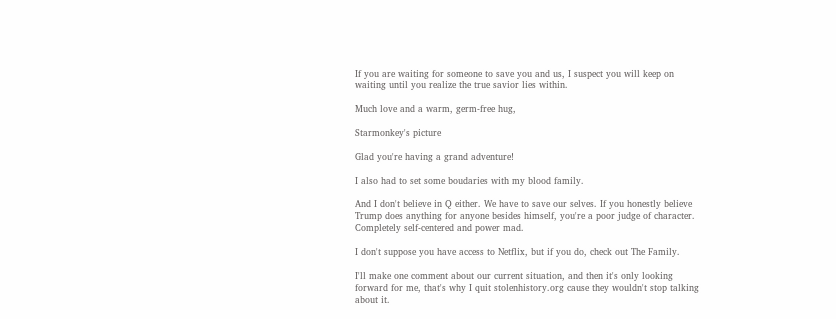If you are waiting for someone to save you and us, I suspect you will keep on waiting until you realize the true savior lies within.

Much love and a warm, germ-free hug,

Starmonkey's picture

Glad you're having a grand adventure!

I also had to set some boudaries with my blood family.

And I don't believe in Q either. We have to save our selves. If you honestly believe Trump does anything for anyone besides himself, you're a poor judge of character. Completely self-centered and power mad.

I don't suppose you have access to Netflix, but if you do, check out The Family.

I'll make one comment about our current situation, and then it's only looking forward for me, that's why I quit stolenhistory.org cause they wouldn't stop talking about it.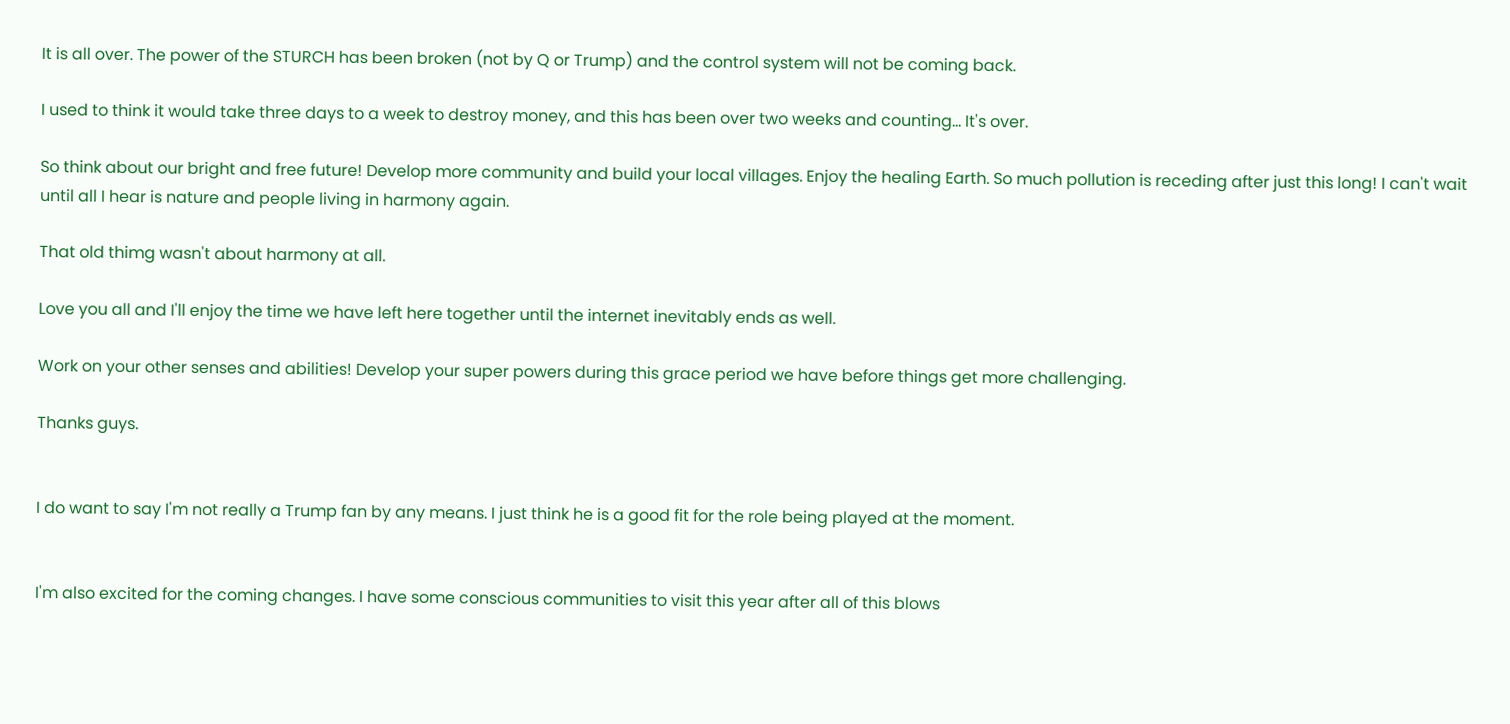It is all over. The power of the STURCH has been broken (not by Q or Trump) and the control system will not be coming back.

I used to think it would take three days to a week to destroy money, and this has been over two weeks and counting... It's over.

So think about our bright and free future! Develop more community and build your local villages. Enjoy the healing Earth. So much pollution is receding after just this long! I can't wait until all I hear is nature and people living in harmony again.

That old thimg wasn't about harmony at all.

Love you all and I'll enjoy the time we have left here together until the internet inevitably ends as well.

Work on your other senses and abilities! Develop your super powers during this grace period we have before things get more challenging.

Thanks guys.


I do want to say I'm not really a Trump fan by any means. I just think he is a good fit for the role being played at the moment.


I'm also excited for the coming changes. I have some conscious communities to visit this year after all of this blows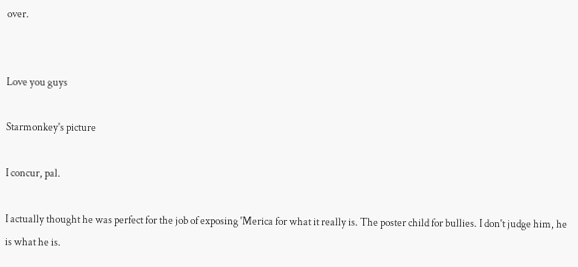over.


Love you guys

Starmonkey's picture

I concur, pal.

I actually thought he was perfect for the job of exposing 'Merica for what it really is. The poster child for bullies. I don't judge him, he is what he is.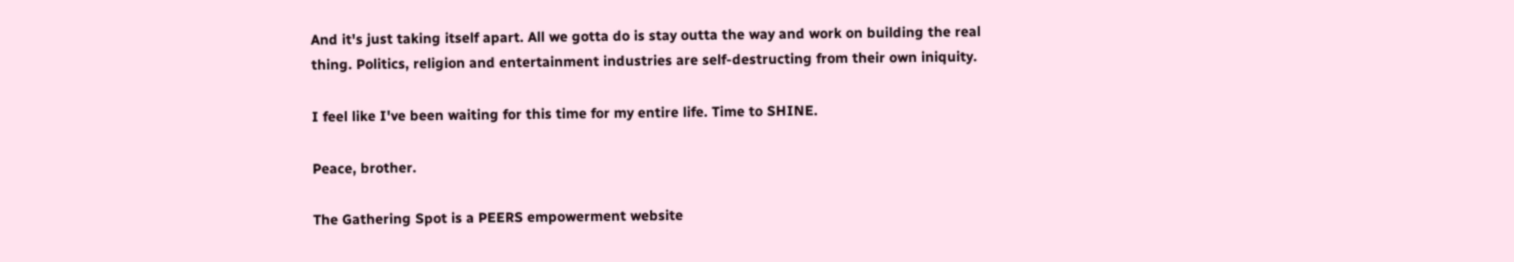And it's just taking itself apart. All we gotta do is stay outta the way and work on building the real thing. Politics, religion and entertainment industries are self-destructing from their own iniquity.

I feel like I've been waiting for this time for my entire life. Time to SHINE.

Peace, brother.

The Gathering Spot is a PEERS empowerment website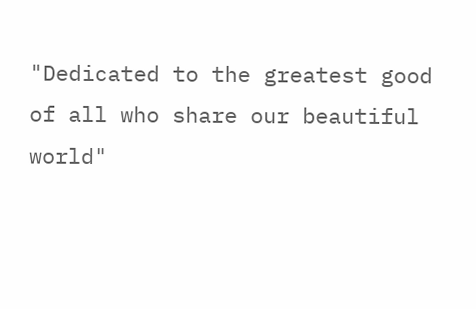"Dedicated to the greatest good of all who share our beautiful world"